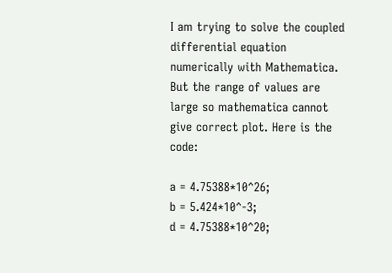I am trying to solve the coupled differential equation numerically with Mathematica. But the range of values are large so mathematica cannot give correct plot. Here is the code:

a = 4.75388*10^26;
b = 5.424*10^-3;
d = 4.75388*10^20;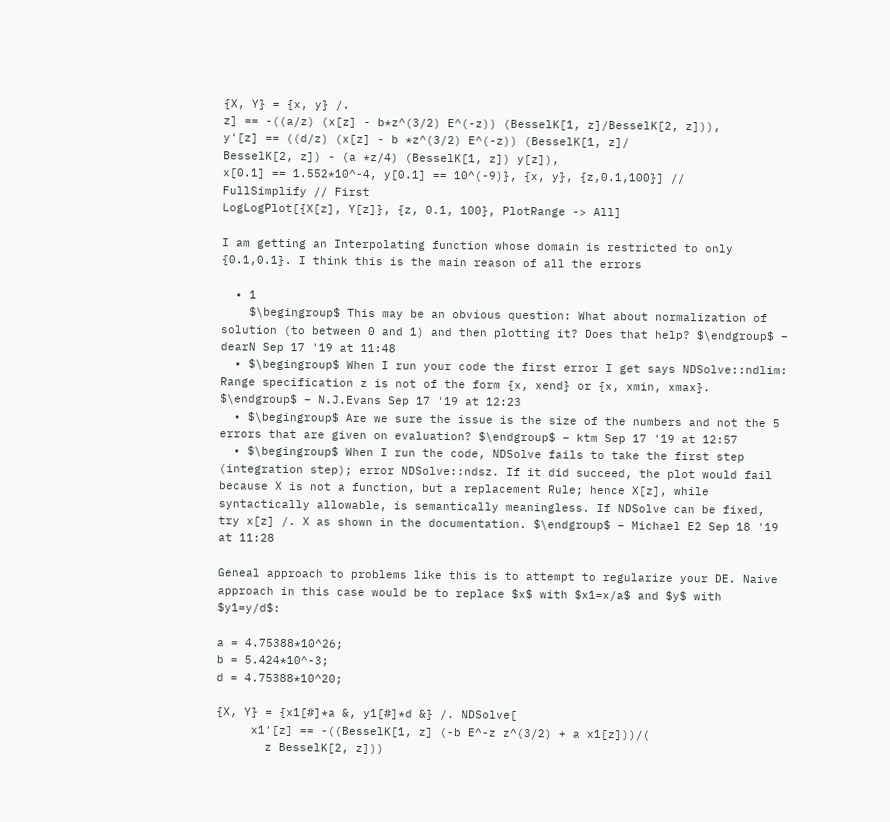{X, Y} = {x, y} /.
z] == -((a/z) (x[z] - b*z^(3/2) E^(-z)) (BesselK[1, z]/BesselK[2, z])),
y'[z] == ((d/z) (x[z] - b *z^(3/2) E^(-z)) (BesselK[1, z]/
BesselK[2, z]) - (a *z/4) (BesselK[1, z]) y[z]),
x[0.1] == 1.552*10^-4, y[0.1] == 10^(-9)}, {x, y}, {z,0.1,100}] //
FullSimplify // First
LogLogPlot[{X[z], Y[z]}, {z, 0.1, 100}, PlotRange -> All]

I am getting an Interpolating function whose domain is restricted to only {0.1,0.1}. I think this is the main reason of all the errors

  • 1
    $\begingroup$ This may be an obvious question: What about normalization of solution (to between 0 and 1) and then plotting it? Does that help? $\endgroup$ – dearN Sep 17 '19 at 11:48
  • $\begingroup$ When I run your code the first error I get says NDSolve::ndlim: Range specification z is not of the form {x, xend} or {x, xmin, xmax}. $\endgroup$ – N.J.Evans Sep 17 '19 at 12:23
  • $\begingroup$ Are we sure the issue is the size of the numbers and not the 5 errors that are given on evaluation? $\endgroup$ – ktm Sep 17 '19 at 12:57
  • $\begingroup$ When I run the code, NDSolve fails to take the first step (integration step); error NDSolve::ndsz. If it did succeed, the plot would fail because X is not a function, but a replacement Rule; hence X[z], while syntactically allowable, is semantically meaningless. If NDSolve can be fixed, try x[z] /. X as shown in the documentation. $\endgroup$ – Michael E2 Sep 18 '19 at 11:28

Geneal approach to problems like this is to attempt to regularize your DE. Naive approach in this case would be to replace $x$ with $x1=x/a$ and $y$ with $y1=y/d$:

a = 4.75388*10^26;
b = 5.424*10^-3;
d = 4.75388*10^20;

{X, Y} = {x1[#]*a &, y1[#]*d &} /. NDSolve[
     x1'[z] == -((BesselK[1, z] (-b E^-z z^(3/2) + a x1[z]))/(
       z BesselK[2, z]))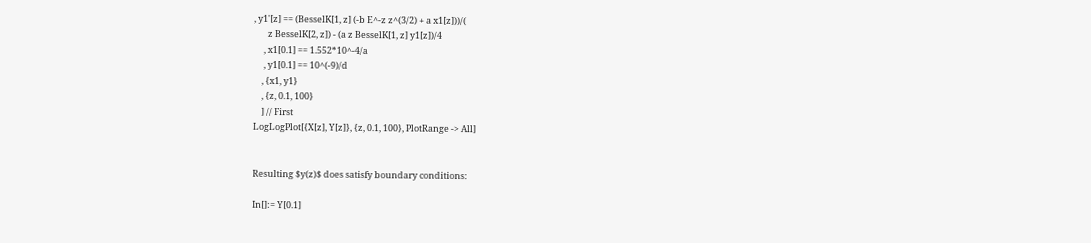, y1'[z] == (BesselK[1, z] (-b E^-z z^(3/2) + a x1[z]))/(
       z BesselK[2, z]) - (a z BesselK[1, z] y1[z])/4
     , x1[0.1] == 1.552*10^-4/a
     , y1[0.1] == 10^(-9)/d
    , {x1, y1}
    , {z, 0.1, 100}
    ] // First
LogLogPlot[{X[z], Y[z]}, {z, 0.1, 100}, PlotRange -> All]


Resulting $y(z)$ does satisfy boundary conditions:

In[]:= Y[0.1]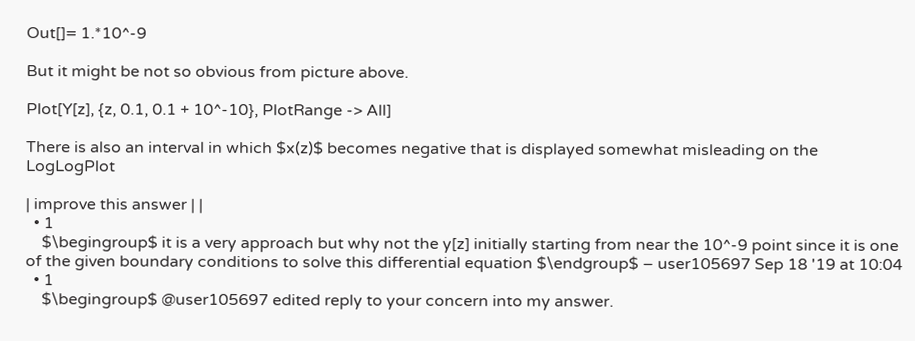Out[]= 1.*10^-9

But it might be not so obvious from picture above.

Plot[Y[z], {z, 0.1, 0.1 + 10^-10}, PlotRange -> All]

There is also an interval in which $x(z)$ becomes negative that is displayed somewhat misleading on the LogLogPlot

| improve this answer | |
  • 1
    $\begingroup$ it is a very approach but why not the y[z] initially starting from near the 10^-9 point since it is one of the given boundary conditions to solve this differential equation $\endgroup$ – user105697 Sep 18 '19 at 10:04
  • 1
    $\begingroup$ @user105697 edited reply to your concern into my answer.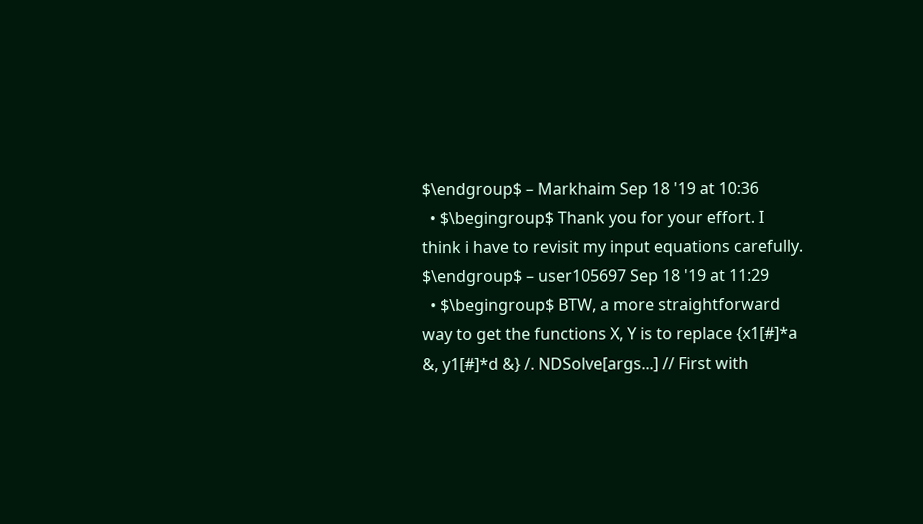$\endgroup$ – Markhaim Sep 18 '19 at 10:36
  • $\begingroup$ Thank you for your effort. I think i have to revisit my input equations carefully. $\endgroup$ – user105697 Sep 18 '19 at 11:29
  • $\begingroup$ BTW, a more straightforward way to get the functions X, Y is to replace {x1[#]*a &, y1[#]*d &} /. NDSolve[args...] // First with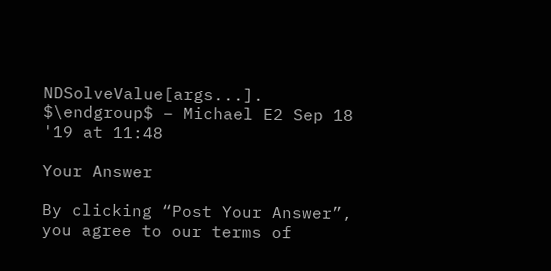NDSolveValue[args...]. $\endgroup$ – Michael E2 Sep 18 '19 at 11:48

Your Answer

By clicking “Post Your Answer”, you agree to our terms of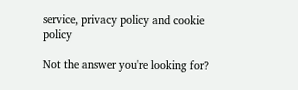service, privacy policy and cookie policy

Not the answer you're looking for?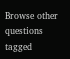Browse other questions tagged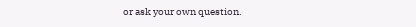or ask your own question.